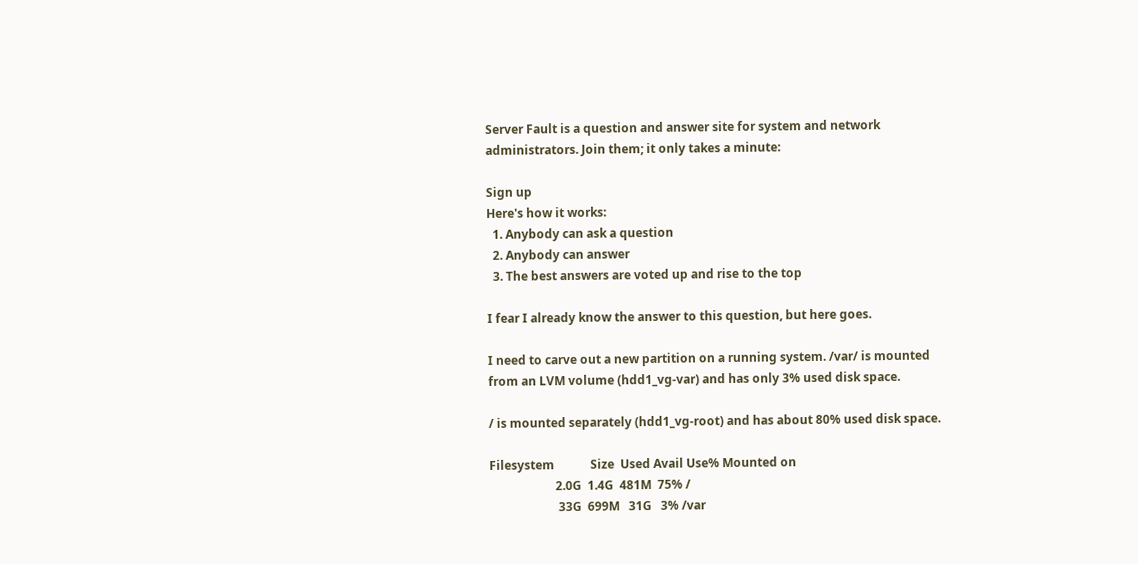Server Fault is a question and answer site for system and network administrators. Join them; it only takes a minute:

Sign up
Here's how it works:
  1. Anybody can ask a question
  2. Anybody can answer
  3. The best answers are voted up and rise to the top

I fear I already know the answer to this question, but here goes.

I need to carve out a new partition on a running system. /var/ is mounted from an LVM volume (hdd1_vg-var) and has only 3% used disk space.

/ is mounted separately (hdd1_vg-root) and has about 80% used disk space.

Filesystem            Size  Used Avail Use% Mounted on
                      2.0G  1.4G  481M  75% /
                       33G  699M   31G   3% /var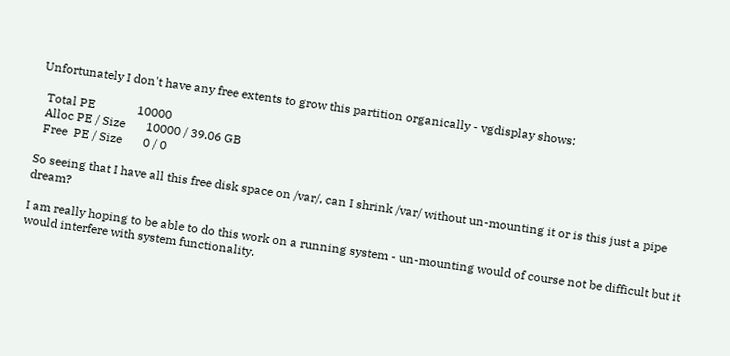Unfortunately I don't have any free extents to grow this partition organically - vgdisplay shows:

  Total PE              10000
  Alloc PE / Size       10000 / 39.06 GB
  Free  PE / Size       0 / 0

So seeing that I have all this free disk space on /var/, can I shrink /var/ without un-mounting it or is this just a pipe dream?

I am really hoping to be able to do this work on a running system - un-mounting would of course not be difficult but it would interfere with system functionality.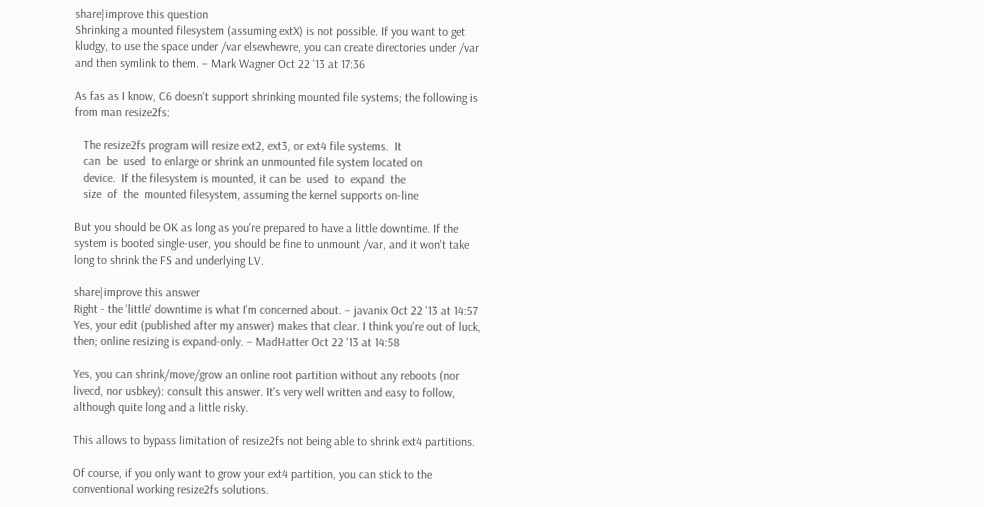share|improve this question
Shrinking a mounted filesystem (assuming extX) is not possible. If you want to get kludgy, to use the space under /var elsewhewre, you can create directories under /var and then symlink to them. – Mark Wagner Oct 22 '13 at 17:36

As fas as I know, C6 doesn't support shrinking mounted file systems; the following is from man resize2fs:

   The resize2fs program will resize ext2, ext3, or ext4 file systems.  It
   can  be  used  to enlarge or shrink an unmounted file system located on
   device.  If the filesystem is mounted, it can be  used  to  expand  the
   size  of  the  mounted filesystem, assuming the kernel supports on-line

But you should be OK as long as you're prepared to have a little downtime. If the system is booted single-user, you should be fine to unmount /var, and it won't take long to shrink the FS and underlying LV.

share|improve this answer
Right - the 'little' downtime is what I'm concerned about. – javanix Oct 22 '13 at 14:57
Yes, your edit (published after my answer) makes that clear. I think you're out of luck, then; online resizing is expand-only. – MadHatter Oct 22 '13 at 14:58

Yes, you can shrink/move/grow an online root partition without any reboots (nor livecd, nor usbkey): consult this answer. It's very well written and easy to follow, although quite long and a little risky.

This allows to bypass limitation of resize2fs not being able to shrink ext4 partitions.

Of course, if you only want to grow your ext4 partition, you can stick to the conventional working resize2fs solutions.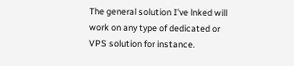The general solution I've lnked will work on any type of dedicated or VPS solution for instance.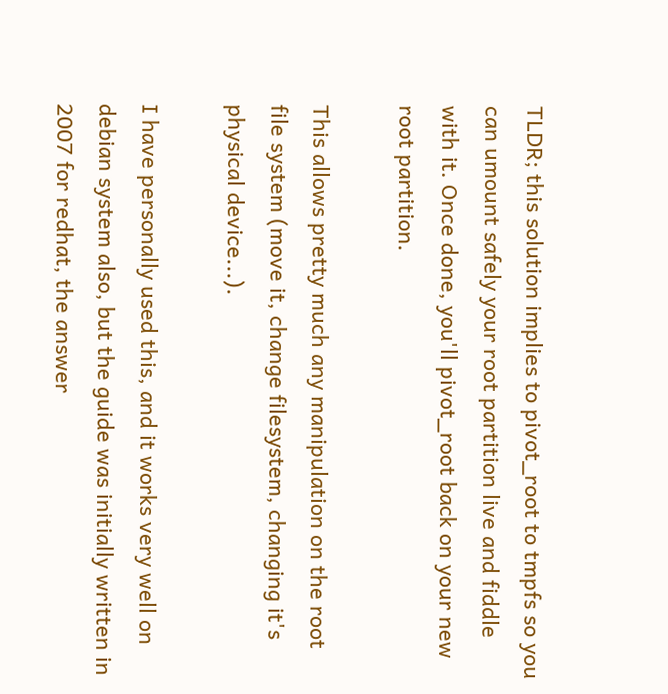TLDR; this solution implies to pivot_root to tmpfs so you can umount safely your root partition live and fiddle with it. Once done, you'll pivot_root back on your new root partition.

This allows pretty much any manipulation on the root file system (move it, change filesystem, changing it's physical device...).

I have personally used this, and it works very well on debian system also, but the guide was initially written in 2007 for redhat, the answer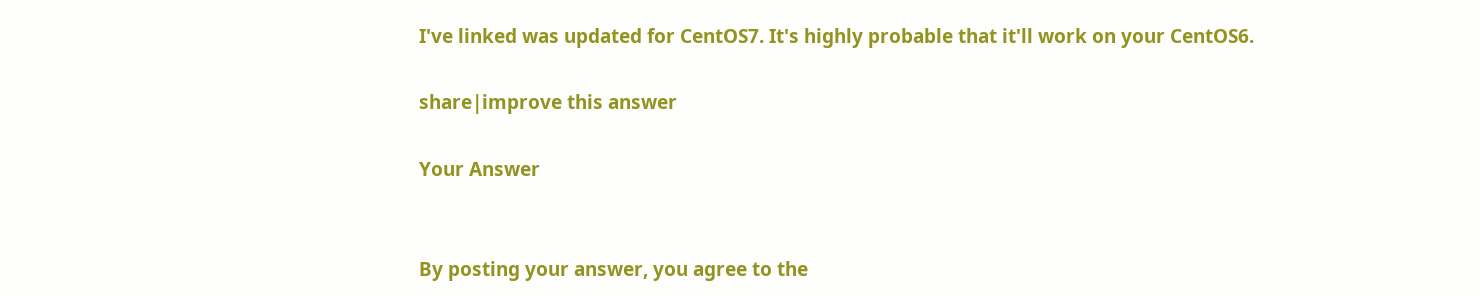I've linked was updated for CentOS7. It's highly probable that it'll work on your CentOS6.

share|improve this answer

Your Answer


By posting your answer, you agree to the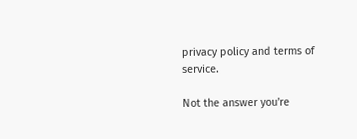privacy policy and terms of service.

Not the answer you're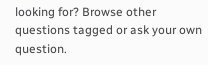looking for? Browse other questions tagged or ask your own question.